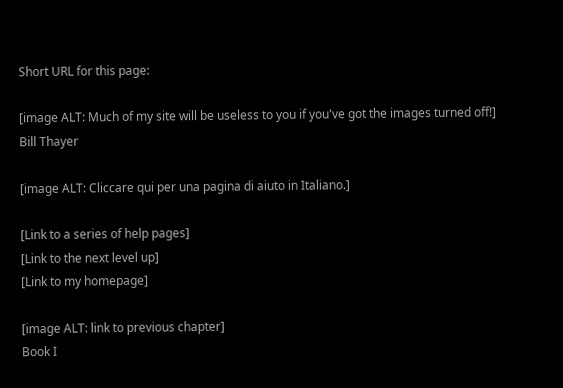Short URL for this page:

[image ALT: Much of my site will be useless to you if you've got the images turned off!]
Bill Thayer

[image ALT: Cliccare qui per una pagina di aiuto in Italiano.]

[Link to a series of help pages]
[Link to the next level up]
[Link to my homepage]

[image ALT: link to previous chapter]
Book I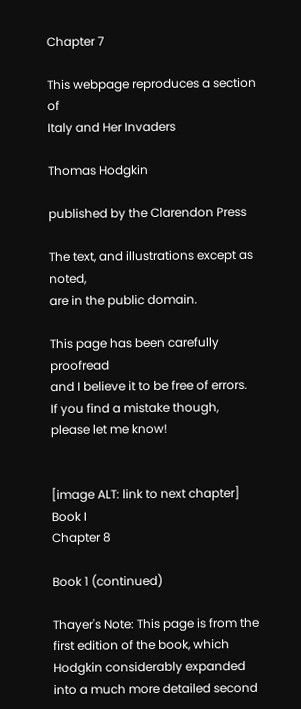Chapter 7

This webpage reproduces a section of
Italy and Her Invaders

Thomas Hodgkin

published by the Clarendon Press

The text, and illustrations except as noted,
are in the public domain.

This page has been carefully proofread
and I believe it to be free of errors.
If you find a mistake though,
please let me know!


[image ALT: link to next chapter]
Book I
Chapter 8

Book 1 (continued)

Thayer's Note: This page is from the first edition of the book, which Hodgkin considerably expanded into a much more detailed second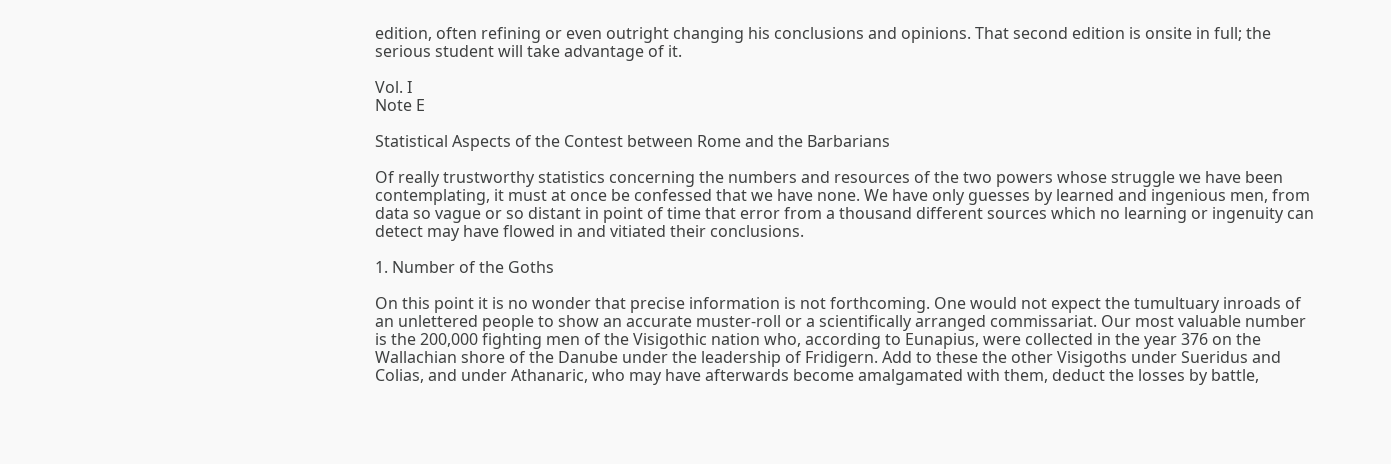edition, often refining or even outright changing his conclusions and opinions. That second edition is onsite in full; the serious student will take advantage of it.

Vol. I
Note E

Statistical Aspects of the Contest between Rome and the Barbarians

Of really trustworthy statistics concerning the numbers and resources of the two powers whose struggle we have been contemplating, it must at once be confessed that we have none. We have only guesses by learned and ingenious men, from data so vague or so distant in point of time that error from a thousand different sources which no learning or ingenuity can detect may have flowed in and vitiated their conclusions.

1. Number of the Goths

On this point it is no wonder that precise information is not forthcoming. One would not expect the tumultuary inroads of an unlettered people to show an accurate muster-roll or a scientifically arranged commissariat. Our most valuable number is the 200,000 fighting men of the Visigothic nation who, according to Eunapius, were collected in the year 376 on the Wallachian shore of the Danube under the leadership of Fridigern. Add to these the other Visigoths under Sueridus and Colias, and under Athanaric, who may have afterwards become amalgamated with them, deduct the losses by battle,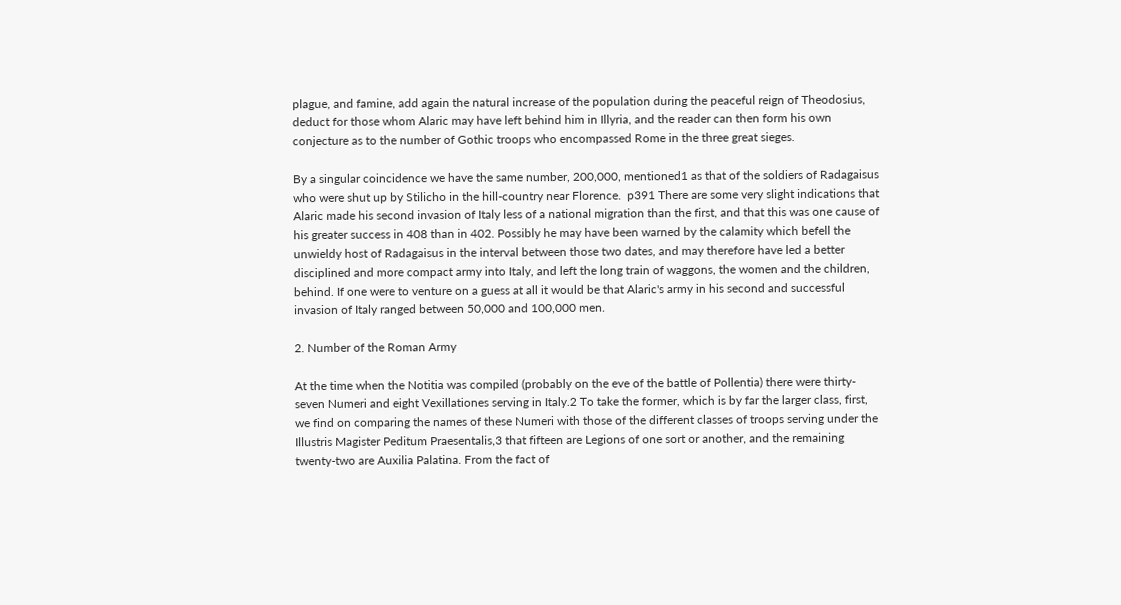plague, and famine, add again the natural increase of the population during the peaceful reign of Theodosius, deduct for those whom Alaric may have left behind him in Illyria, and the reader can then form his own conjecture as to the number of Gothic troops who encompassed Rome in the three great sieges.

By a singular coincidence we have the same number, 200,000, mentioned1 as that of the soldiers of Radagaisus who were shut up by Stilicho in the hill-country near Florence.  p391 There are some very slight indications that Alaric made his second invasion of Italy less of a national migration than the first, and that this was one cause of his greater success in 408 than in 402. Possibly he may have been warned by the calamity which befell the unwieldy host of Radagaisus in the interval between those two dates, and may therefore have led a better disciplined and more compact army into Italy, and left the long train of waggons, the women and the children, behind. If one were to venture on a guess at all it would be that Alaric's army in his second and successful invasion of Italy ranged between 50,000 and 100,000 men.

2. Number of the Roman Army

At the time when the Notitia was compiled (probably on the eve of the battle of Pollentia) there were thirty-seven Numeri and eight Vexillationes serving in Italy.2 To take the former, which is by far the larger class, first, we find on comparing the names of these Numeri with those of the different classes of troops serving under the Illustris Magister Peditum Praesentalis,3 that fifteen are Legions of one sort or another, and the remaining twenty-two are Auxilia Palatina. From the fact of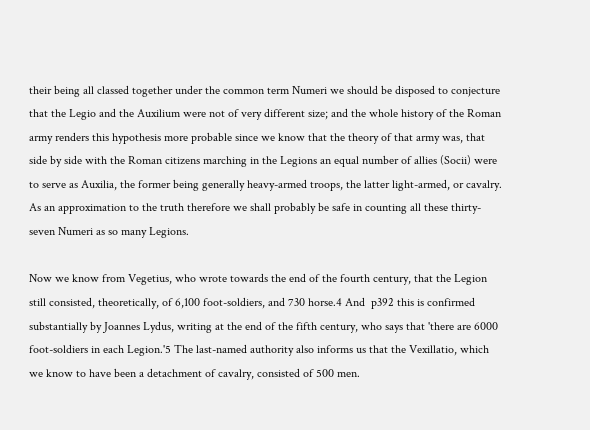their being all classed together under the common term Numeri we should be disposed to conjecture that the Legio and the Auxilium were not of very different size; and the whole history of the Roman army renders this hypothesis more probable since we know that the theory of that army was, that side by side with the Roman citizens marching in the Legions an equal number of allies (Socii) were to serve as Auxilia, the former being generally heavy-armed troops, the latter light-armed, or cavalry. As an approximation to the truth therefore we shall probably be safe in counting all these thirty-seven Numeri as so many Legions.

Now we know from Vegetius, who wrote towards the end of the fourth century, that the Legion still consisted, theoretically, of 6,100 foot-soldiers, and 730 horse.4 And  p392 this is confirmed substantially by Joannes Lydus, writing at the end of the fifth century, who says that 'there are 6000 foot-soldiers in each Legion.'5 The last-named authority also informs us that the Vexillatio, which we know to have been a detachment of cavalry, consisted of 500 men.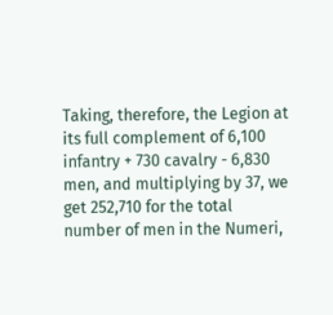Taking, therefore, the Legion at its full complement of 6,100 infantry + 730 cavalry - 6,830 men, and multiplying by 37, we get 252,710 for the total number of men in the Numeri,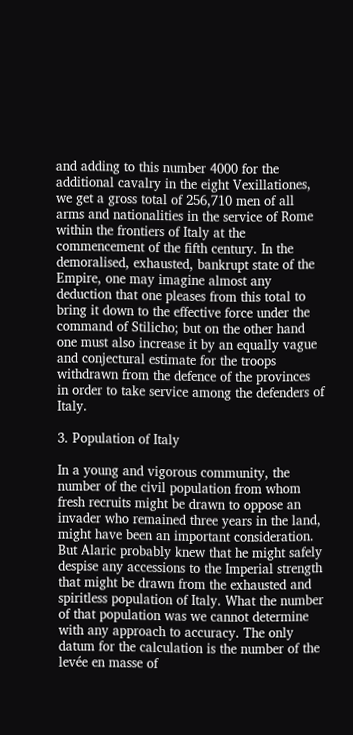and adding to this number 4000 for the additional cavalry in the eight Vexillationes, we get a gross total of 256,710 men of all arms and nationalities in the service of Rome within the frontiers of Italy at the commencement of the fifth century. In the demoralised, exhausted, bankrupt state of the Empire, one may imagine almost any deduction that one pleases from this total to bring it down to the effective force under the command of Stilicho; but on the other hand one must also increase it by an equally vague and conjectural estimate for the troops withdrawn from the defence of the provinces in order to take service among the defenders of Italy.

3. Population of Italy

In a young and vigorous community, the number of the civil population from whom fresh recruits might be drawn to oppose an invader who remained three years in the land, might have been an important consideration. But Alaric probably knew that he might safely despise any accessions to the Imperial strength that might be drawn from the exhausted and spiritless population of Italy. What the number of that population was we cannot determine with any approach to accuracy. The only datum for the calculation is the number of the levée en masse of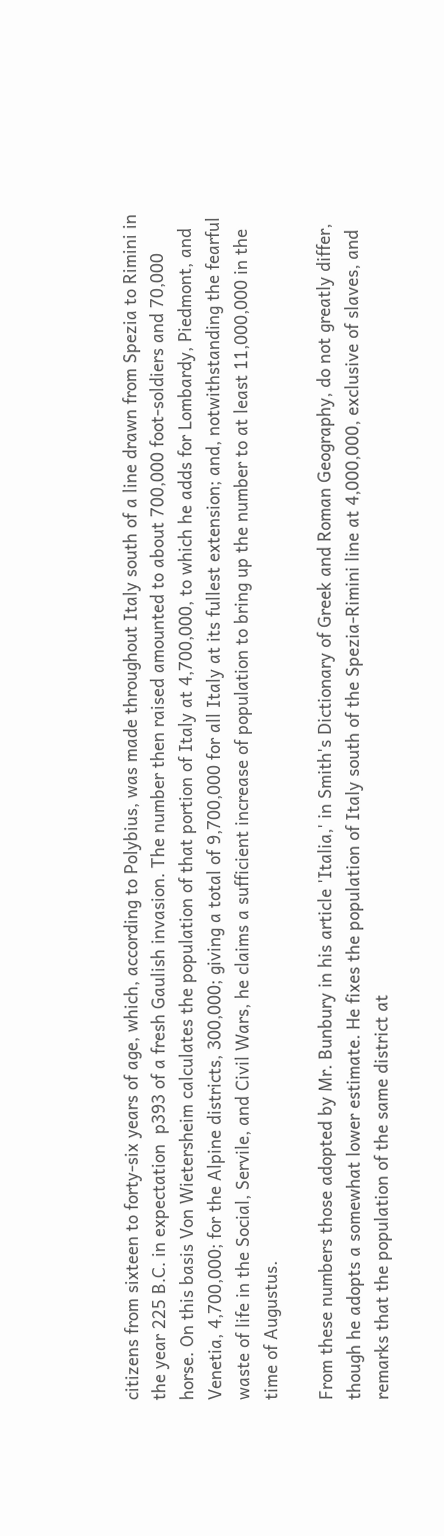citizens from sixteen to forty-six years of age, which, according to Polybius, was made throughout Italy south of a line drawn from Spezia to Rimini in the year 225 B.C. in expectation  p393 of a fresh Gaulish invasion. The number then raised amounted to about 700,000 foot-soldiers and 70,000 horse. On this basis Von Wietersheim calculates the population of that portion of Italy at 4,700,000, to which he adds for Lombardy, Piedmont, and Venetia, 4,700,000; for the Alpine districts, 300,000; giving a total of 9,700,000 for all Italy at its fullest extension; and, notwithstanding the fearful waste of life in the Social, Servile, and Civil Wars, he claims a sufficient increase of population to bring up the number to at least 11,000,000 in the time of Augustus.

From these numbers those adopted by Mr. Bunbury in his article 'Italia,' in Smith's Dictionary of Greek and Roman Geography, do not greatly differ, though he adopts a somewhat lower estimate. He fixes the population of Italy south of the Spezia-Rimini line at 4,000,000, exclusive of slaves, and remarks that the population of the same district at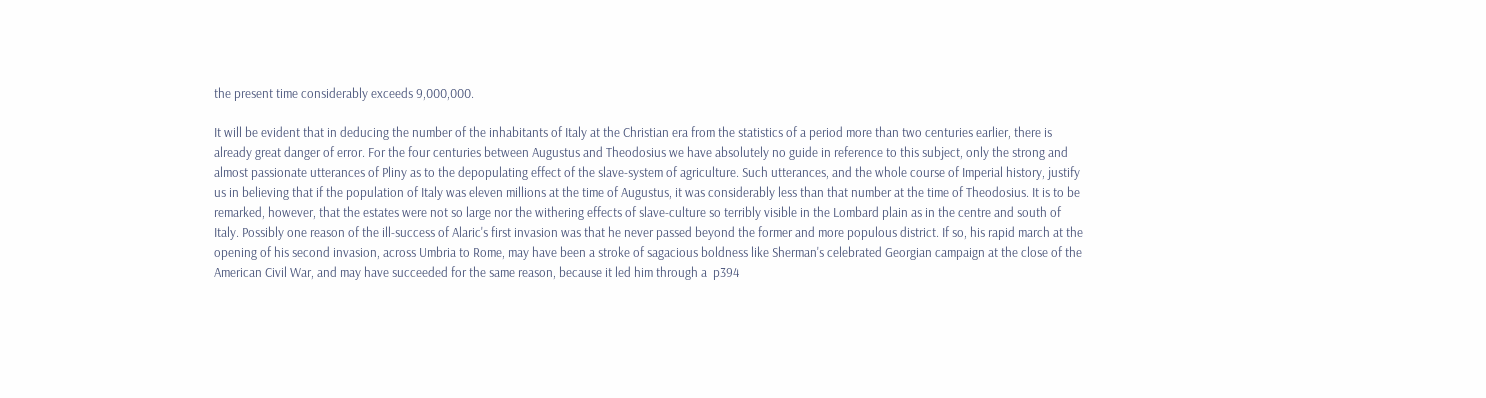the present time considerably exceeds 9,000,000.

It will be evident that in deducing the number of the inhabitants of Italy at the Christian era from the statistics of a period more than two centuries earlier, there is already great danger of error. For the four centuries between Augustus and Theodosius we have absolutely no guide in reference to this subject, only the strong and almost passionate utterances of Pliny as to the depopulating effect of the slave-system of agriculture. Such utterances, and the whole course of Imperial history, justify us in believing that if the population of Italy was eleven millions at the time of Augustus, it was considerably less than that number at the time of Theodosius. It is to be remarked, however, that the estates were not so large nor the withering effects of slave-culture so terribly visible in the Lombard plain as in the centre and south of Italy. Possibly one reason of the ill-success of Alaric's first invasion was that he never passed beyond the former and more populous district. If so, his rapid march at the opening of his second invasion, across Umbria to Rome, may have been a stroke of sagacious boldness like Sherman's celebrated Georgian campaign at the close of the American Civil War, and may have succeeded for the same reason, because it led him through a  p394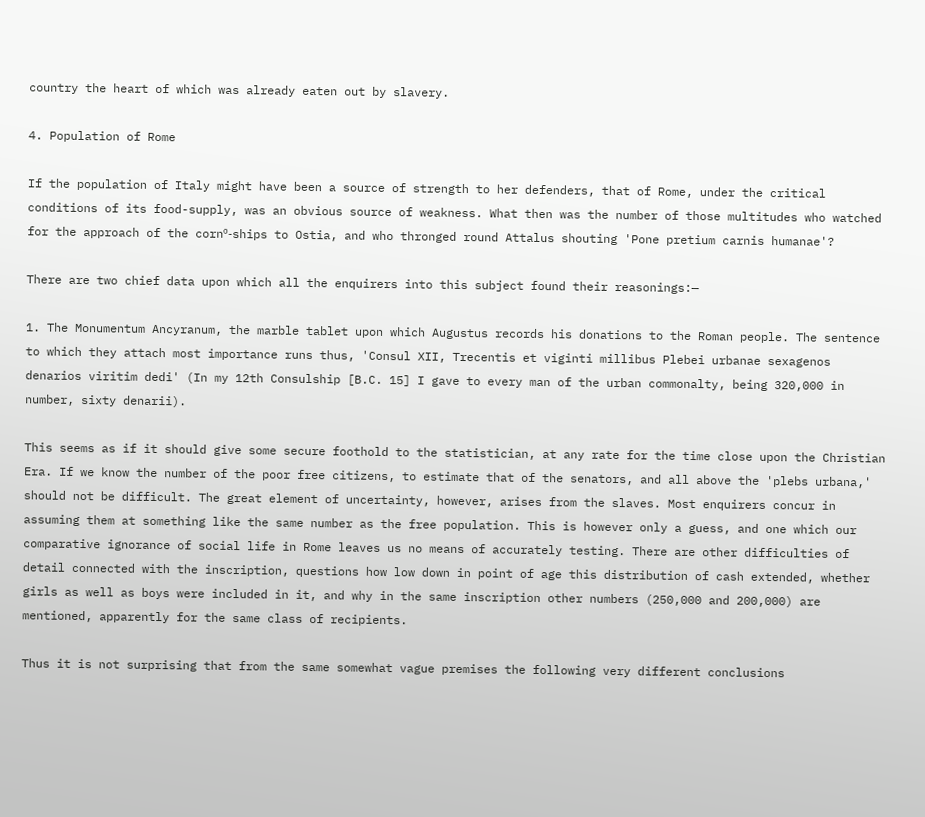country the heart of which was already eaten out by slavery.

4. Population of Rome

If the population of Italy might have been a source of strength to her defenders, that of Rome, under the critical conditions of its food-supply, was an obvious source of weakness. What then was the number of those multitudes who watched for the approach of the cornº-ships to Ostia, and who thronged round Attalus shouting 'Pone pretium carnis humanae'?

There are two chief data upon which all the enquirers into this subject found their reasonings:—

1. The Monumentum Ancyranum, the marble tablet upon which Augustus records his donations to the Roman people. The sentence to which they attach most importance runs thus, 'Consul XII, Trecentis et viginti millibus Plebei urbanae sexagenos denarios viritim dedi' (In my 12th Consulship [B.C. 15] I gave to every man of the urban commonalty, being 320,000 in number, sixty denarii).

This seems as if it should give some secure foothold to the statistician, at any rate for the time close upon the Christian Era. If we know the number of the poor free citizens, to estimate that of the senators, and all above the 'plebs urbana,' should not be difficult. The great element of uncertainty, however, arises from the slaves. Most enquirers concur in assuming them at something like the same number as the free population. This is however only a guess, and one which our comparative ignorance of social life in Rome leaves us no means of accurately testing. There are other difficulties of detail connected with the inscription, questions how low down in point of age this distribution of cash extended, whether girls as well as boys were included in it, and why in the same inscription other numbers (250,000 and 200,000) are mentioned, apparently for the same class of recipients.

Thus it is not surprising that from the same somewhat vague premises the following very different conclusions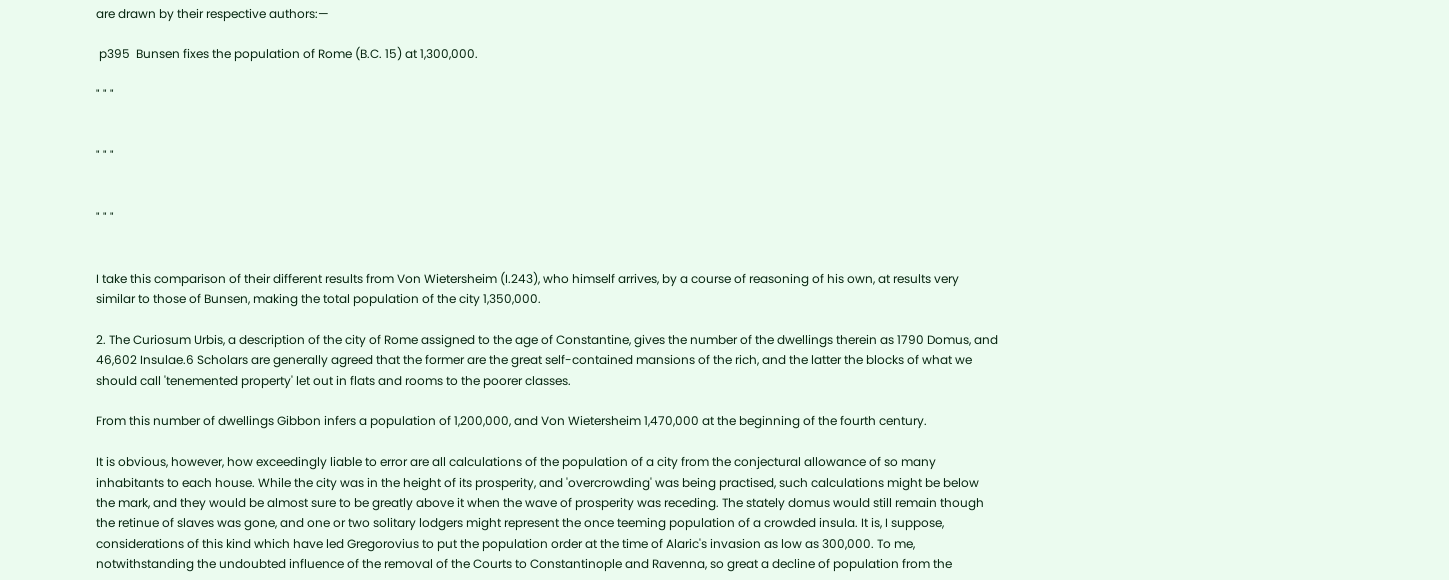are drawn by their respective authors:—

 p395  Bunsen fixes the population of Rome (B.C. 15) at 1,300,000.

" " "


" " "


" " "


I take this comparison of their different results from Von Wietersheim (I.243), who himself arrives, by a course of reasoning of his own, at results very similar to those of Bunsen, making the total population of the city 1,350,000.

2. The Curiosum Urbis, a description of the city of Rome assigned to the age of Constantine, gives the number of the dwellings therein as 1790 Domus, and 46,602 Insulae.6 Scholars are generally agreed that the former are the great self-contained mansions of the rich, and the latter the blocks of what we should call 'tenemented property' let out in flats and rooms to the poorer classes.

From this number of dwellings Gibbon infers a population of 1,200,000, and Von Wietersheim 1,470,000 at the beginning of the fourth century.

It is obvious, however, how exceedingly liable to error are all calculations of the population of a city from the conjectural allowance of so many inhabitants to each house. While the city was in the height of its prosperity, and 'overcrowding' was being practised, such calculations might be below the mark, and they would be almost sure to be greatly above it when the wave of prosperity was receding. The stately domus would still remain though the retinue of slaves was gone, and one or two solitary lodgers might represent the once teeming population of a crowded insula. It is, I suppose, considerations of this kind which have led Gregorovius to put the population order at the time of Alaric's invasion as low as 300,000. To me, notwithstanding the undoubted influence of the removal of the Courts to Constantinople and Ravenna, so great a decline of population from the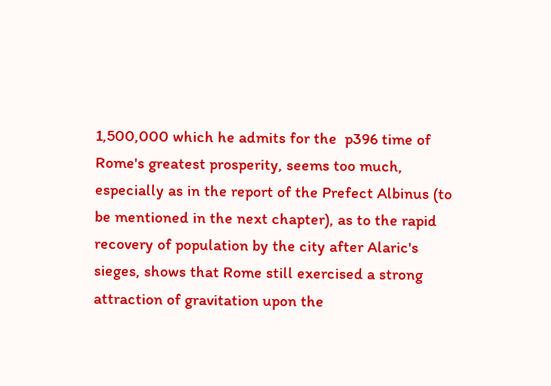1,500,000 which he admits for the  p396 time of Rome's greatest prosperity, seems too much, especially as in the report of the Prefect Albinus (to be mentioned in the next chapter), as to the rapid recovery of population by the city after Alaric's sieges, shows that Rome still exercised a strong attraction of gravitation upon the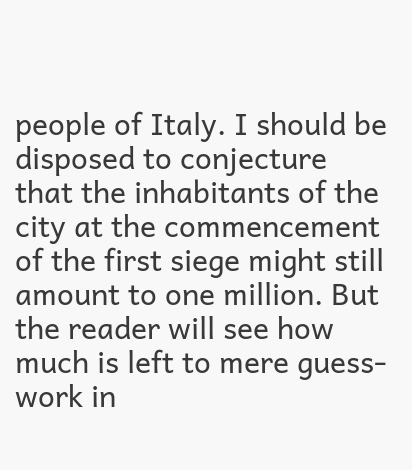people of Italy. I should be disposed to conjecture that the inhabitants of the city at the commencement of the first siege might still amount to one million. But the reader will see how much is left to mere guess-work in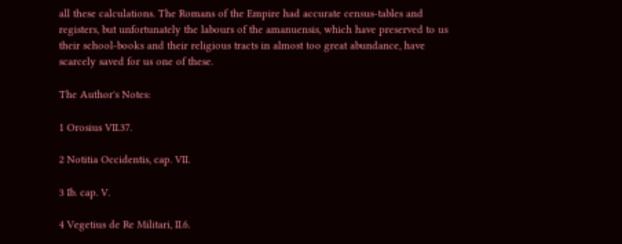all these calculations. The Romans of the Empire had accurate census-tables and registers, but unfortunately the labours of the amanuensis, which have preserved to us their school-books and their religious tracts in almost too great abundance, have scarcely saved for us one of these.

The Author's Notes:

1 Orosius VII.37.

2 Notitia Occidentis, cap. VII.

3 Ib. cap. V.

4 Vegetius de Re Militari, II.6.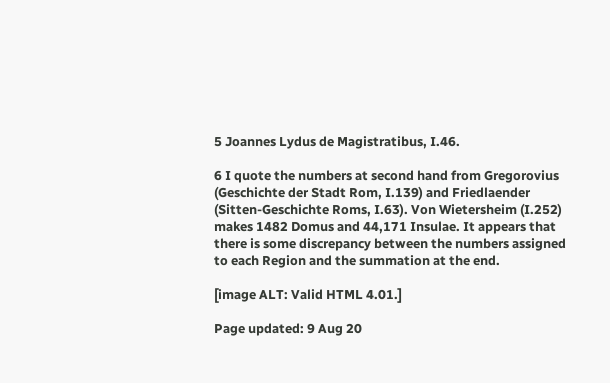5 Joannes Lydus de Magistratibus, I.46.

6 I quote the numbers at second hand from Gregorovius (Geschichte der Stadt Rom, I.139) and Friedlaender (Sitten-Geschichte Roms, I.63). Von Wietersheim (I.252) makes 1482 Domus and 44,171 Insulae. It appears that there is some discrepancy between the numbers assigned to each Region and the summation at the end.

[image ALT: Valid HTML 4.01.]

Page updated: 9 Aug 20